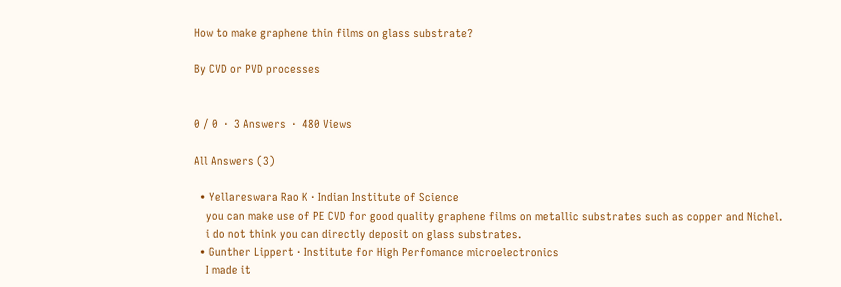How to make graphene thin films on glass substrate?

By CVD or PVD processes


0 / 0  ·  3 Answers  ·  480 Views

All Answers (3)

  • Yellareswara Rao K · Indian Institute of Science
    you can make use of PE CVD for good quality graphene films on metallic substrates such as copper and Nichel.
    i do not think you can directly deposit on glass substrates.
  • Gunther Lippert · Institute for High Perfomance microelectronics
    I made it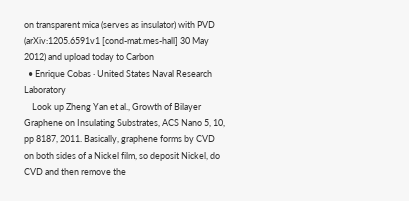on transparent mica (serves as insulator) with PVD (arXiv:1205.6591v1 [cond-mat.mes-hall] 30 May 2012) and upload today to Carbon
  • Enrique Cobas · United States Naval Research Laboratory
    Look up Zheng Yan et al., Growth of Bilayer Graphene on Insulating Substrates, ACS Nano 5, 10, pp 8187, 2011. Basically, graphene forms by CVD on both sides of a Nickel film, so deposit Nickel, do CVD and then remove the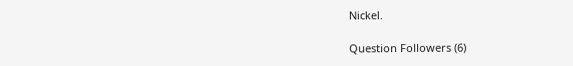Nickel.

Question Followers (6)